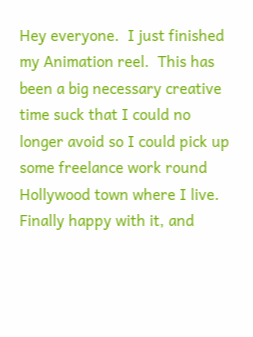Hey everyone.  I just finished my Animation reel.  This has been a big necessary creative time suck that I could no longer avoid so I could pick up some freelance work round Hollywood town where I live. Finally happy with it, and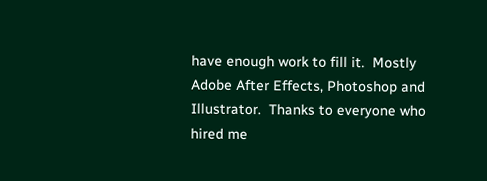have enough work to fill it.  Mostly Adobe After Effects, Photoshop and Illustrator.  Thanks to everyone who hired me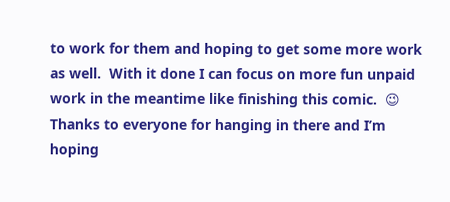to work for them and hoping to get some more work as well.  With it done I can focus on more fun unpaid work in the meantime like finishing this comic.  😉  Thanks to everyone for hanging in there and I’m hoping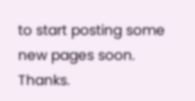to start posting some new pages soon.  Thanks.